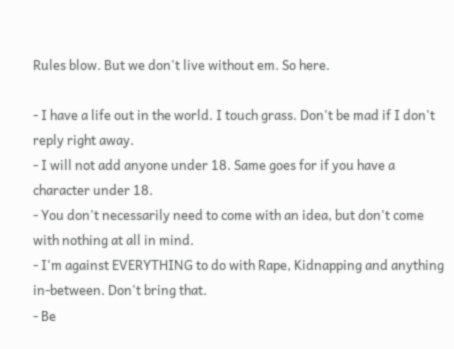Rules blow. But we don't live without em. So here.

- I have a life out in the world. I touch grass. Don't be mad if I don't reply right away.
- I will not add anyone under 18. Same goes for if you have a character under 18.
- You don't necessarily need to come with an idea, but don't come with nothing at all in mind.
- I'm against EVERYTHING to do with Rape, Kidnapping and anything in-between. Don't bring that.
- Be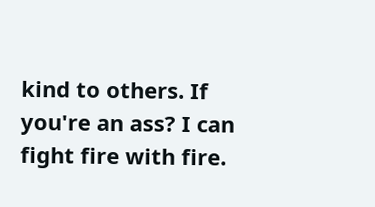kind to others. If you're an ass? I can fight fire with fire.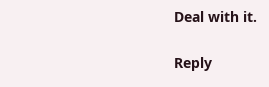Deal with it.

Reply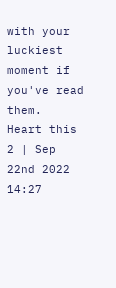with your luckiest moment if you've read them.
Heart this
2 | Sep 22nd 2022 14:27